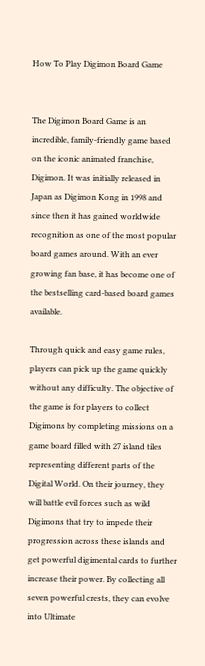How To Play Digimon Board Game


The Digimon Board Game is an incredible, family-friendly game based on the iconic animated franchise, Digimon. It was initially released in Japan as Digimon Kong in 1998 and since then it has gained worldwide recognition as one of the most popular board games around. With an ever growing fan base, it has become one of the bestselling card-based board games available.

Through quick and easy game rules, players can pick up the game quickly without any difficulty. The objective of the game is for players to collect Digimons by completing missions on a game board filled with 27 island tiles representing different parts of the Digital World. On their journey, they will battle evil forces such as wild Digimons that try to impede their progression across these islands and get powerful digimental cards to further increase their power. By collecting all seven powerful crests, they can evolve into Ultimate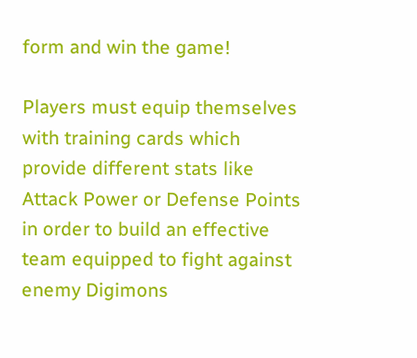form and win the game!

Players must equip themselves with training cards which provide different stats like Attack Power or Defense Points in order to build an effective team equipped to fight against enemy Digimons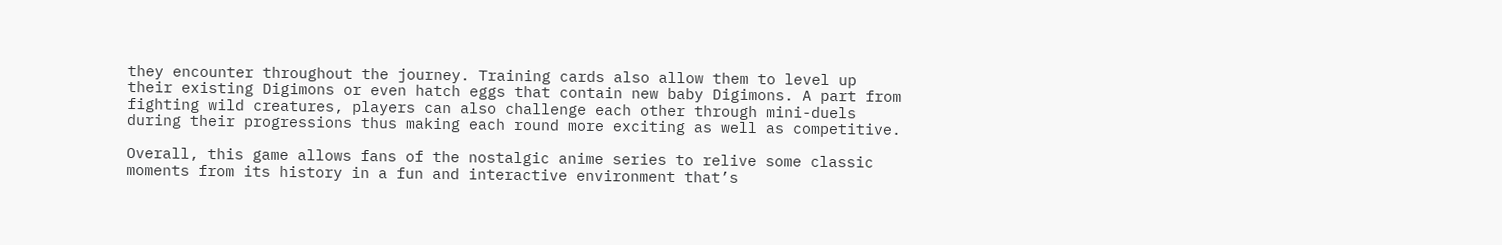they encounter throughout the journey. Training cards also allow them to level up their existing Digimons or even hatch eggs that contain new baby Digimons. A part from fighting wild creatures, players can also challenge each other through mini-duels during their progressions thus making each round more exciting as well as competitive.

Overall, this game allows fans of the nostalgic anime series to relive some classic moments from its history in a fun and interactive environment that’s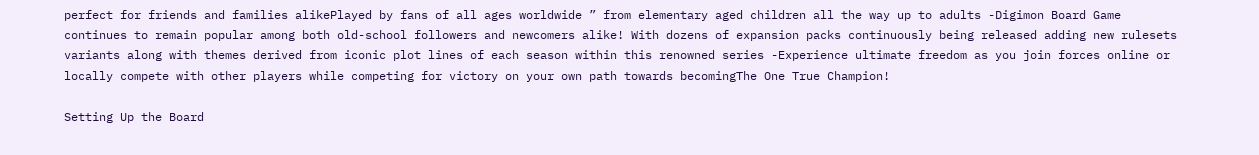perfect for friends and families alikePlayed by fans of all ages worldwide ” from elementary aged children all the way up to adults -Digimon Board Game continues to remain popular among both old-school followers and newcomers alike! With dozens of expansion packs continuously being released adding new rulesets variants along with themes derived from iconic plot lines of each season within this renowned series -Experience ultimate freedom as you join forces online or locally compete with other players while competing for victory on your own path towards becomingThe One True Champion!

Setting Up the Board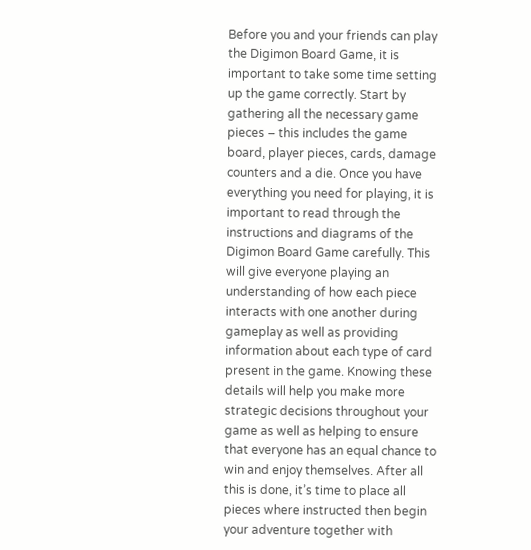Before you and your friends can play the Digimon Board Game, it is important to take some time setting up the game correctly. Start by gathering all the necessary game pieces – this includes the game board, player pieces, cards, damage counters and a die. Once you have everything you need for playing, it is important to read through the instructions and diagrams of the Digimon Board Game carefully. This will give everyone playing an understanding of how each piece interacts with one another during gameplay as well as providing information about each type of card present in the game. Knowing these details will help you make more strategic decisions throughout your game as well as helping to ensure that everyone has an equal chance to win and enjoy themselves. After all this is done, it’s time to place all pieces where instructed then begin your adventure together with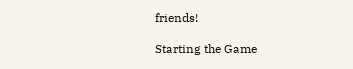friends!

Starting the Game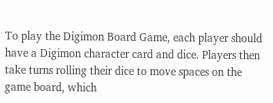To play the Digimon Board Game, each player should have a Digimon character card and dice. Players then take turns rolling their dice to move spaces on the game board, which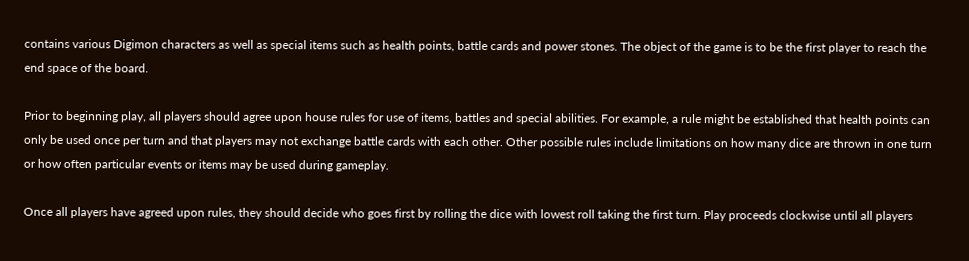contains various Digimon characters as well as special items such as health points, battle cards and power stones. The object of the game is to be the first player to reach the end space of the board.

Prior to beginning play, all players should agree upon house rules for use of items, battles and special abilities. For example, a rule might be established that health points can only be used once per turn and that players may not exchange battle cards with each other. Other possible rules include limitations on how many dice are thrown in one turn or how often particular events or items may be used during gameplay.

Once all players have agreed upon rules, they should decide who goes first by rolling the dice with lowest roll taking the first turn. Play proceeds clockwise until all players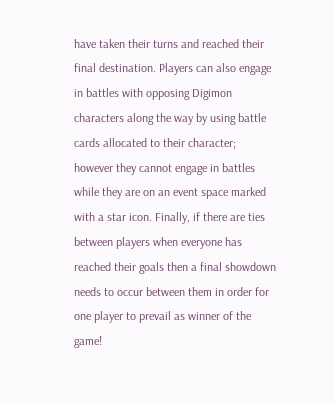have taken their turns and reached their final destination. Players can also engage in battles with opposing Digimon characters along the way by using battle cards allocated to their character; however they cannot engage in battles while they are on an event space marked with a star icon. Finally, if there are ties between players when everyone has reached their goals then a final showdown needs to occur between them in order for one player to prevail as winner of the game!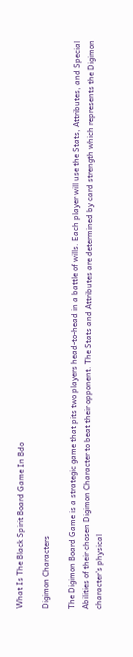What Is The Black Spirit Board Game In Bdo

Digimon Characters

The Digimon Board Game is a strategic game that pits two players head-to-head in a battle of wills. Each player will use the Stats, Attributes, and Special Abilities of their chosen Digimon Character to beat their opponent. The Stats and Attributes are determined by card strength which represents the Digimon character’s physical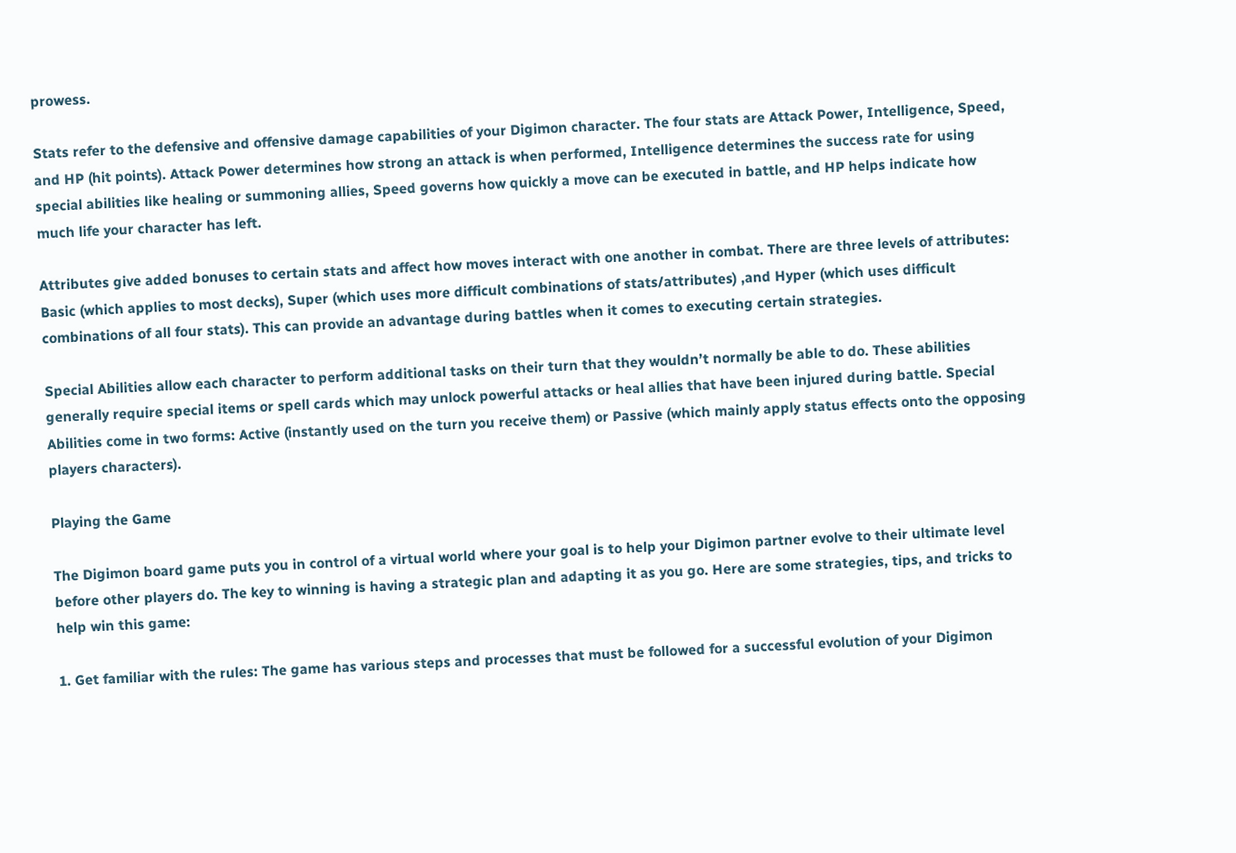prowess.

Stats refer to the defensive and offensive damage capabilities of your Digimon character. The four stats are Attack Power, Intelligence, Speed, and HP (hit points). Attack Power determines how strong an attack is when performed, Intelligence determines the success rate for using special abilities like healing or summoning allies, Speed governs how quickly a move can be executed in battle, and HP helps indicate how much life your character has left.

Attributes give added bonuses to certain stats and affect how moves interact with one another in combat. There are three levels of attributes: Basic (which applies to most decks), Super (which uses more difficult combinations of stats/attributes) ,and Hyper (which uses difficult combinations of all four stats). This can provide an advantage during battles when it comes to executing certain strategies.

Special Abilities allow each character to perform additional tasks on their turn that they wouldn’t normally be able to do. These abilities generally require special items or spell cards which may unlock powerful attacks or heal allies that have been injured during battle. Special Abilities come in two forms: Active (instantly used on the turn you receive them) or Passive (which mainly apply status effects onto the opposing players characters).

Playing the Game

The Digimon board game puts you in control of a virtual world where your goal is to help your Digimon partner evolve to their ultimate level before other players do. The key to winning is having a strategic plan and adapting it as you go. Here are some strategies, tips, and tricks to help win this game:

1. Get familiar with the rules: The game has various steps and processes that must be followed for a successful evolution of your Digimon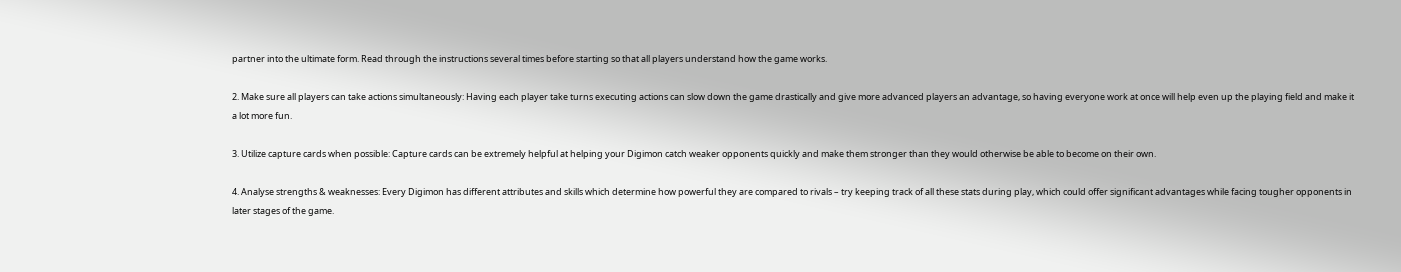partner into the ultimate form. Read through the instructions several times before starting so that all players understand how the game works.

2. Make sure all players can take actions simultaneously: Having each player take turns executing actions can slow down the game drastically and give more advanced players an advantage, so having everyone work at once will help even up the playing field and make it a lot more fun.

3. Utilize capture cards when possible: Capture cards can be extremely helpful at helping your Digimon catch weaker opponents quickly and make them stronger than they would otherwise be able to become on their own.

4. Analyse strengths & weaknesses: Every Digimon has different attributes and skills which determine how powerful they are compared to rivals – try keeping track of all these stats during play, which could offer significant advantages while facing tougher opponents in later stages of the game.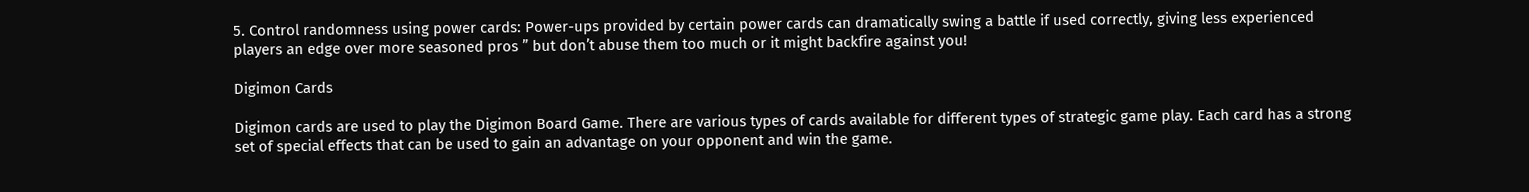5. Control randomness using power cards: Power-ups provided by certain power cards can dramatically swing a battle if used correctly, giving less experienced players an edge over more seasoned pros ” but don’t abuse them too much or it might backfire against you!

Digimon Cards

Digimon cards are used to play the Digimon Board Game. There are various types of cards available for different types of strategic game play. Each card has a strong set of special effects that can be used to gain an advantage on your opponent and win the game.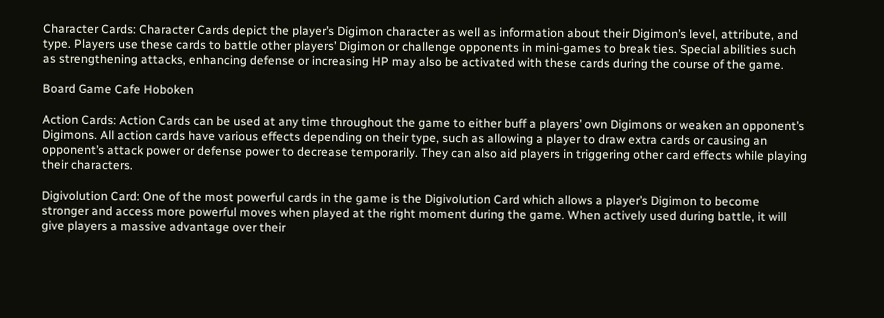Character Cards: Character Cards depict the player’s Digimon character as well as information about their Digimon’s level, attribute, and type. Players use these cards to battle other players’ Digimon or challenge opponents in mini-games to break ties. Special abilities such as strengthening attacks, enhancing defense or increasing HP may also be activated with these cards during the course of the game.

Board Game Cafe Hoboken

Action Cards: Action Cards can be used at any time throughout the game to either buff a players’ own Digimons or weaken an opponent’s Digimons. All action cards have various effects depending on their type, such as allowing a player to draw extra cards or causing an opponent’s attack power or defense power to decrease temporarily. They can also aid players in triggering other card effects while playing their characters.

Digivolution Card: One of the most powerful cards in the game is the Digivolution Card which allows a player’s Digimon to become stronger and access more powerful moves when played at the right moment during the game. When actively used during battle, it will give players a massive advantage over their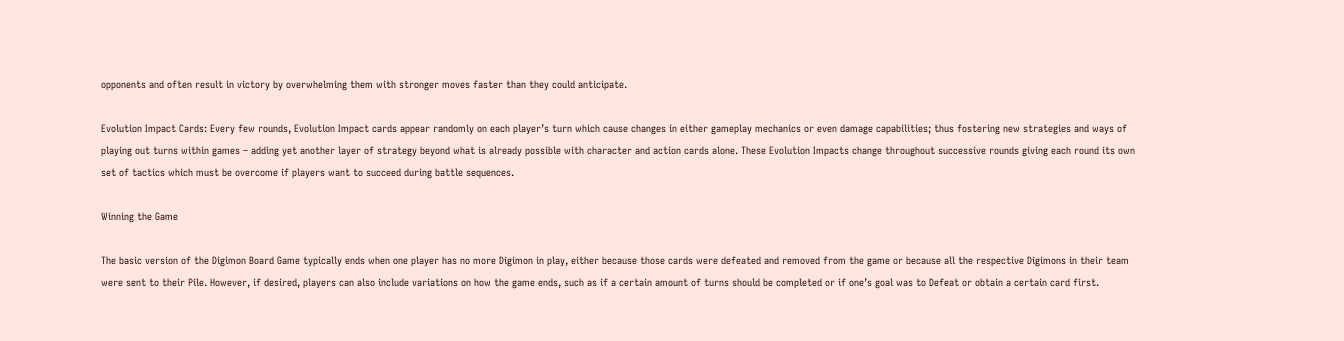opponents and often result in victory by overwhelming them with stronger moves faster than they could anticipate.

Evolution Impact Cards: Every few rounds, Evolution Impact cards appear randomly on each player’s turn which cause changes in either gameplay mechanics or even damage capabilities; thus fostering new strategies and ways of playing out turns within games – adding yet another layer of strategy beyond what is already possible with character and action cards alone. These Evolution Impacts change throughout successive rounds giving each round its own set of tactics which must be overcome if players want to succeed during battle sequences.

Winning the Game

The basic version of the Digimon Board Game typically ends when one player has no more Digimon in play, either because those cards were defeated and removed from the game or because all the respective Digimons in their team were sent to their Pile. However, if desired, players can also include variations on how the game ends, such as if a certain amount of turns should be completed or if one’s goal was to Defeat or obtain a certain card first.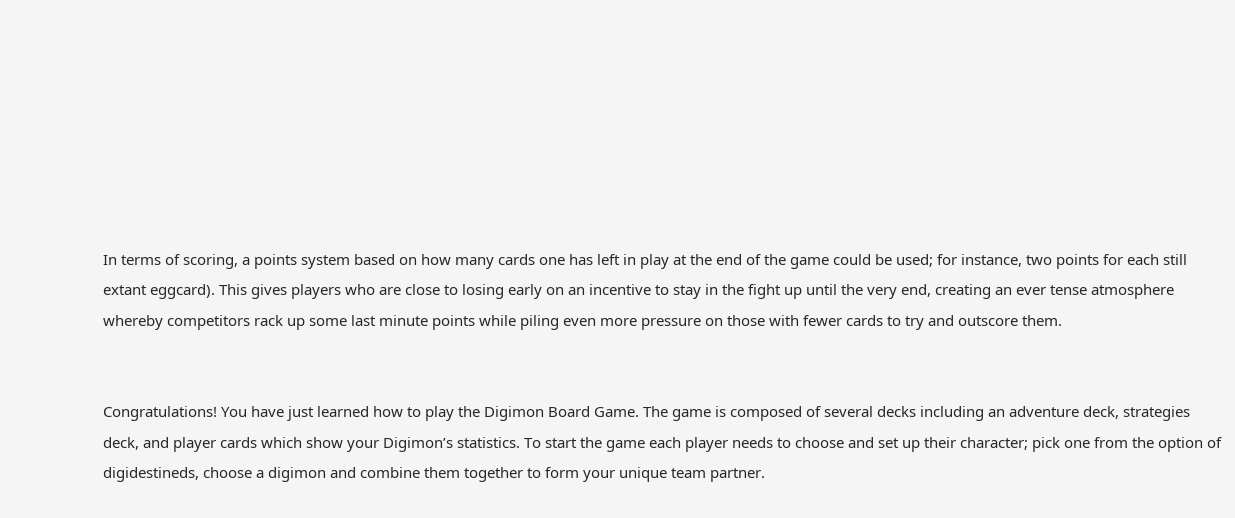In terms of scoring, a points system based on how many cards one has left in play at the end of the game could be used; for instance, two points for each still extant eggcard). This gives players who are close to losing early on an incentive to stay in the fight up until the very end, creating an ever tense atmosphere whereby competitors rack up some last minute points while piling even more pressure on those with fewer cards to try and outscore them.


Congratulations! You have just learned how to play the Digimon Board Game. The game is composed of several decks including an adventure deck, strategies deck, and player cards which show your Digimon’s statistics. To start the game each player needs to choose and set up their character; pick one from the option of digidestineds, choose a digimon and combine them together to form your unique team partner.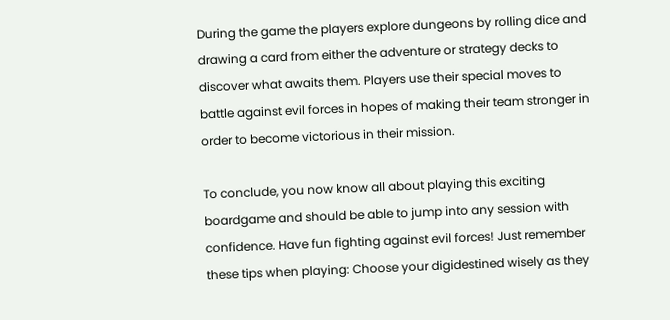During the game the players explore dungeons by rolling dice and drawing a card from either the adventure or strategy decks to discover what awaits them. Players use their special moves to battle against evil forces in hopes of making their team stronger in order to become victorious in their mission.

To conclude, you now know all about playing this exciting boardgame and should be able to jump into any session with confidence. Have fun fighting against evil forces! Just remember these tips when playing: Choose your digidestined wisely as they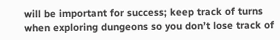will be important for success; keep track of turns when exploring dungeons so you don’t lose track of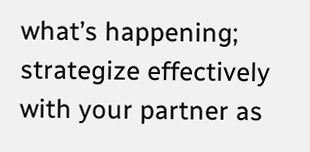what’s happening; strategize effectively with your partner as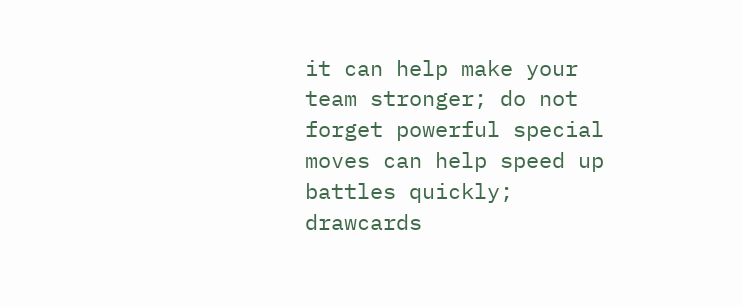it can help make your team stronger; do not forget powerful special moves can help speed up battles quickly; drawcards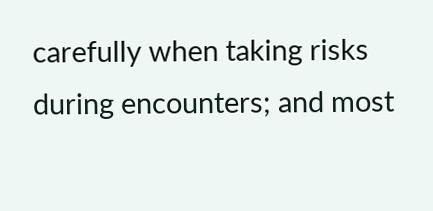carefully when taking risks during encounters; and most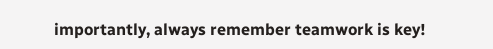importantly, always remember teamwork is key!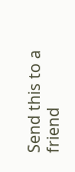Send this to a friend